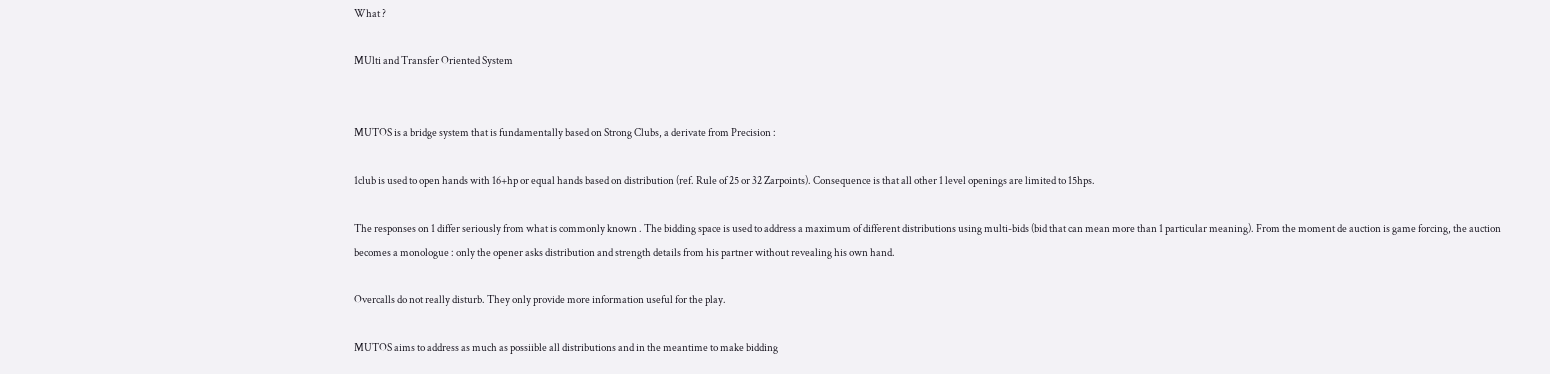What ?

MUlti and Transfer Oriented System


MUTOS is a bridge system that is fundamentally based on Strong Clubs, a derivate from Precision :

1club is used to open hands with 16+hp or equal hands based on distribution (ref. Rule of 25 or 32 Zarpoints). Consequence is that all other 1 level openings are limited to 15hps.

The responses on 1 differ seriously from what is commonly known . The bidding space is used to address a maximum of different distributions using multi-bids (bid that can mean more than 1 particular meaning). From the moment de auction is game forcing, the auction becomes a monologue : only the opener asks distribution and strength details from his partner without revealing his own hand.

Overcalls do not really disturb. They only provide more information useful for the play.

MUTOS aims to address as much as possiible all distributions and in the meantime to make bidding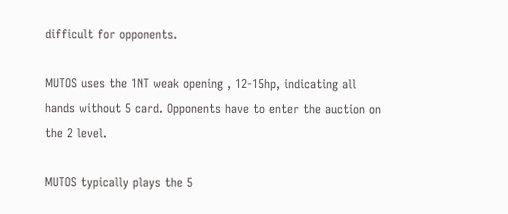difficult for opponents.

MUTOS uses the 1NT weak opening , 12-15hp, indicating all hands without 5 card. Opponents have to enter the auction on the 2 level.

MUTOS typically plays the 5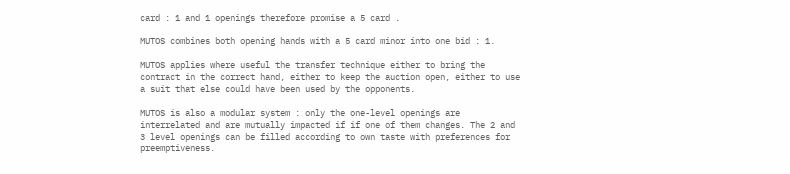card : 1 and 1 openings therefore promise a 5 card .

MUTOS combines both opening hands with a 5 card minor into one bid : 1.

MUTOS applies where useful the transfer technique either to bring the contract in the correct hand, either to keep the auction open, either to use a suit that else could have been used by the opponents.

MUTOS is also a modular system : only the one-level openings are interrelated and are mutually impacted if if one of them changes. The 2 and 3 level openings can be filled according to own taste with preferences for preemptiveness.